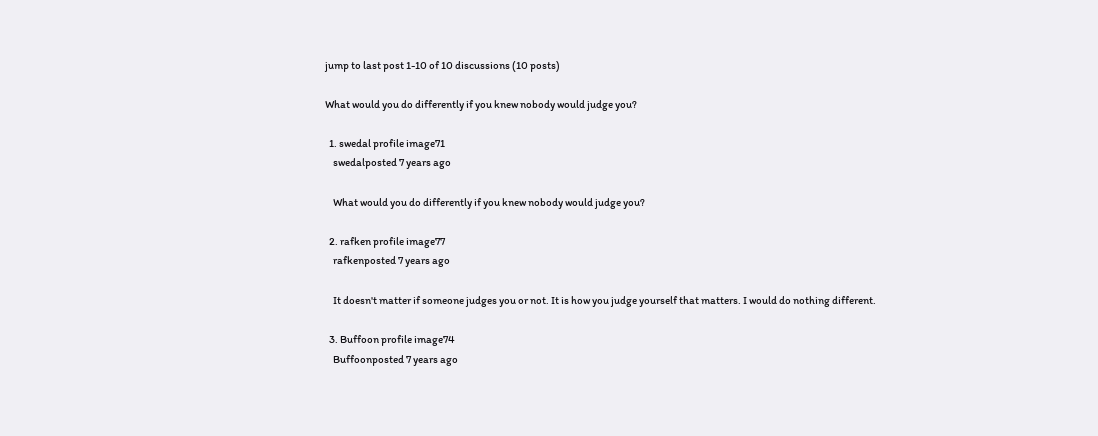jump to last post 1-10 of 10 discussions (10 posts)

What would you do differently if you knew nobody would judge you?

  1. swedal profile image71
    swedalposted 7 years ago

    What would you do differently if you knew nobody would judge you?

  2. rafken profile image77
    rafkenposted 7 years ago

    It doesn't matter if someone judges you or not. It is how you judge yourself that matters. I would do nothing different.

  3. Buffoon profile image74
    Buffoonposted 7 years ago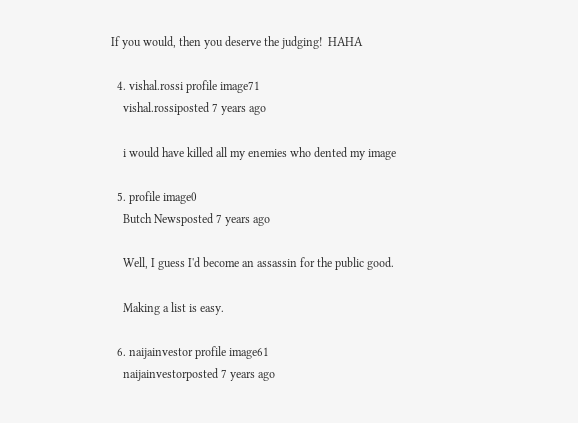If you would, then you deserve the judging!  HAHA

  4. vishal.rossi profile image71
    vishal.rossiposted 7 years ago

    i would have killed all my enemies who dented my image

  5. profile image0
    Butch Newsposted 7 years ago

    Well, I guess I'd become an assassin for the public good.

    Making a list is easy.

  6. naijainvestor profile image61
    naijainvestorposted 7 years ago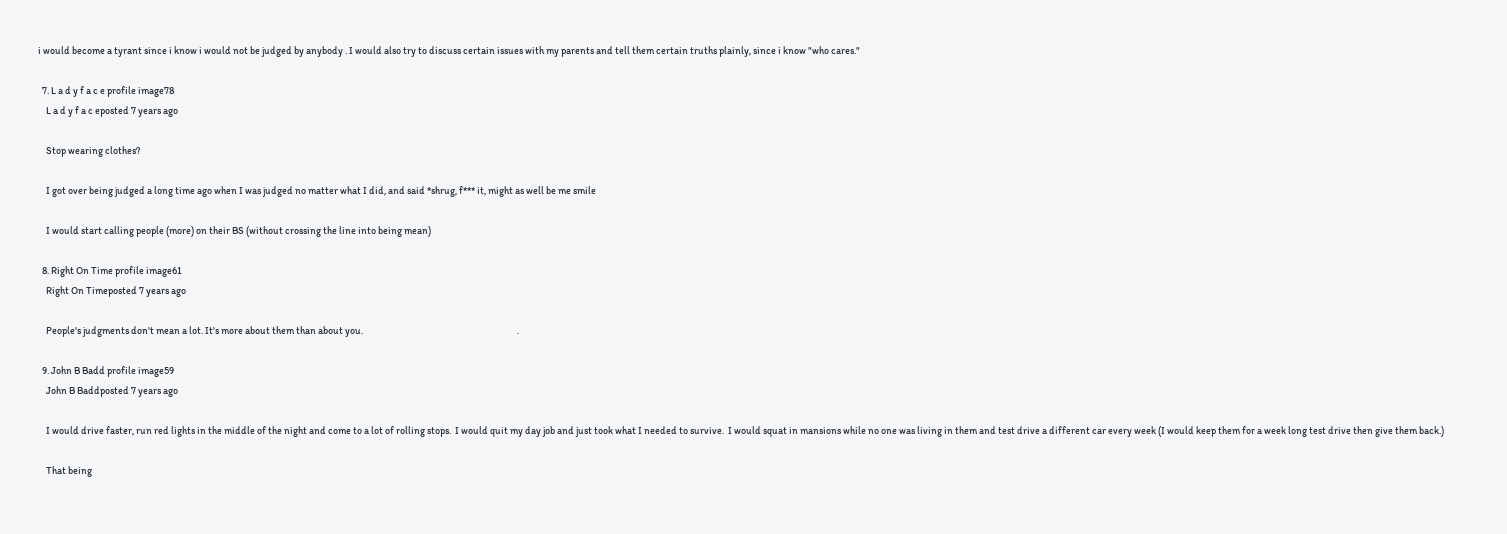i would become a tyrant since i know i would not be judged by anybody . I would also try to discuss certain issues with my parents and tell them certain truths plainly, since i know "who cares."

  7. L a d y f a c e profile image78
    L a d y f a c eposted 7 years ago

    Stop wearing clothes?

    I got over being judged a long time ago when I was judged no matter what I did, and said *shrug, f*** it, might as well be me smile

    I would start calling people (more) on their BS (without crossing the line into being mean)

  8. Right On Time profile image61
    Right On Timeposted 7 years ago

    People's judgments don't mean a lot. It's more about them than about you.                                                                             .

  9. John B Badd profile image59
    John B Baddposted 7 years ago

    I would drive faster, run red lights in the middle of the night and come to a lot of rolling stops.  I would quit my day job and just took what I needed to survive.  I would squat in mansions while no one was living in them and test drive a different car every week (I would keep them for a week long test drive then give them back.)

    That being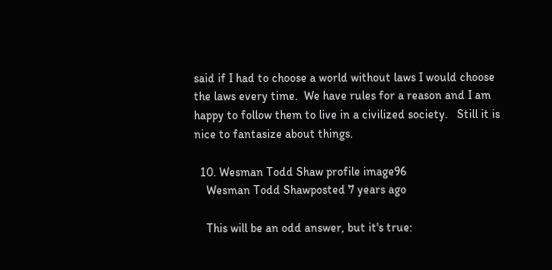said if I had to choose a world without laws I would choose the laws every time.  We have rules for a reason and I am happy to follow them to live in a civilized society.   Still it is nice to fantasize about things.

  10. Wesman Todd Shaw profile image96
    Wesman Todd Shawposted 7 years ago

    This will be an odd answer, but it's true: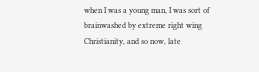when I was a young man, I was sort of brainwashed by extreme right wing Christianity, and so now, late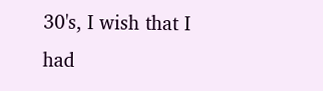30's, I wish that I had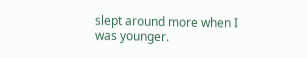slept around more when I was younger.